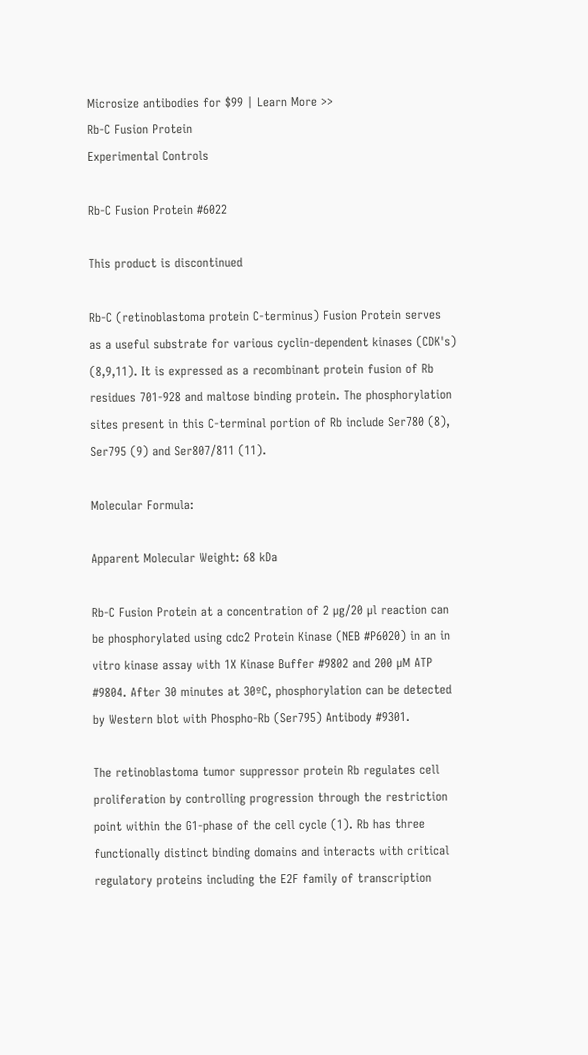Microsize antibodies for $99 | Learn More >>
Rb-C Fusion Protein
Experimental Controls

Rb-C Fusion Protein #6022

This product is discontinued

Rb-C (retinoblastoma protein C-terminus) Fusion Protein serves as a useful substrate for various cyclin-dependent kinases (CDK's) (8,9,11). It is expressed as a recombinant protein fusion of Rb residues 701-928 and maltose binding protein. The phosphorylation sites present in this C-terminal portion of Rb include Ser780 (8), Ser795 (9) and Ser807/811 (11).

Molecular Formula:

Apparent Molecular Weight: 68 kDa

Rb-C Fusion Protein at a concentration of 2 µg/20 µl reaction can be phosphorylated using cdc2 Protein Kinase (NEB #P6020) in an in vitro kinase assay with 1X Kinase Buffer #9802 and 200 µM ATP #9804. After 30 minutes at 30ºC, phosphorylation can be detected by Western blot with Phospho-Rb (Ser795) Antibody #9301.

The retinoblastoma tumor suppressor protein Rb regulates cell proliferation by controlling progression through the restriction point within the G1-phase of the cell cycle (1). Rb has three functionally distinct binding domains and interacts with critical regulatory proteins including the E2F family of transcription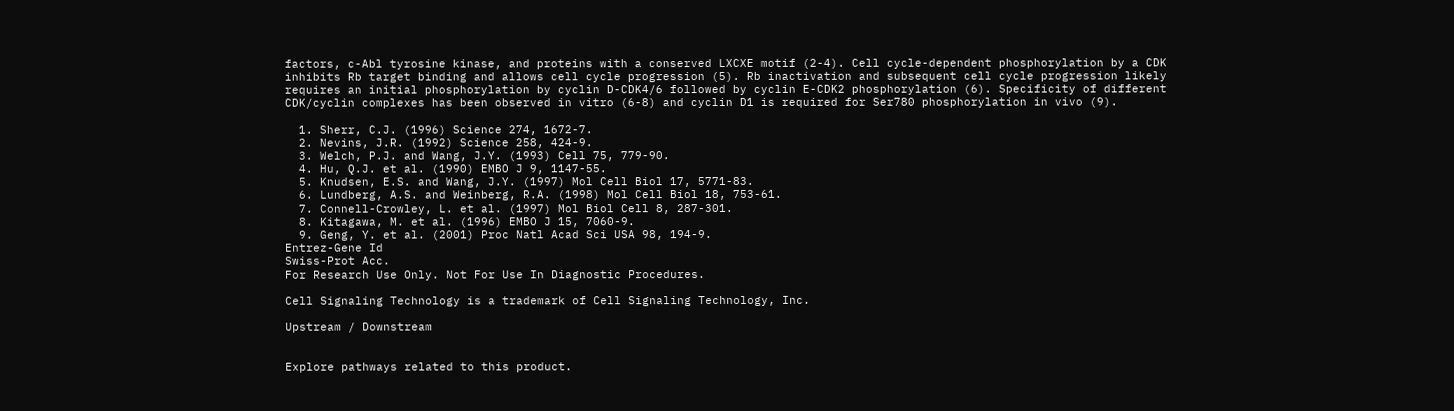factors, c-Abl tyrosine kinase, and proteins with a conserved LXCXE motif (2-4). Cell cycle-dependent phosphorylation by a CDK inhibits Rb target binding and allows cell cycle progression (5). Rb inactivation and subsequent cell cycle progression likely requires an initial phosphorylation by cyclin D-CDK4/6 followed by cyclin E-CDK2 phosphorylation (6). Specificity of different CDK/cyclin complexes has been observed in vitro (6-8) and cyclin D1 is required for Ser780 phosphorylation in vivo (9).

  1. Sherr, C.J. (1996) Science 274, 1672-7.
  2. Nevins, J.R. (1992) Science 258, 424-9.
  3. Welch, P.J. and Wang, J.Y. (1993) Cell 75, 779-90.
  4. Hu, Q.J. et al. (1990) EMBO J 9, 1147-55.
  5. Knudsen, E.S. and Wang, J.Y. (1997) Mol Cell Biol 17, 5771-83.
  6. Lundberg, A.S. and Weinberg, R.A. (1998) Mol Cell Biol 18, 753-61.
  7. Connell-Crowley, L. et al. (1997) Mol Biol Cell 8, 287-301.
  8. Kitagawa, M. et al. (1996) EMBO J 15, 7060-9.
  9. Geng, Y. et al. (2001) Proc Natl Acad Sci USA 98, 194-9.
Entrez-Gene Id
Swiss-Prot Acc.
For Research Use Only. Not For Use In Diagnostic Procedures.

Cell Signaling Technology is a trademark of Cell Signaling Technology, Inc.

Upstream / Downstream


Explore pathways related to this product.